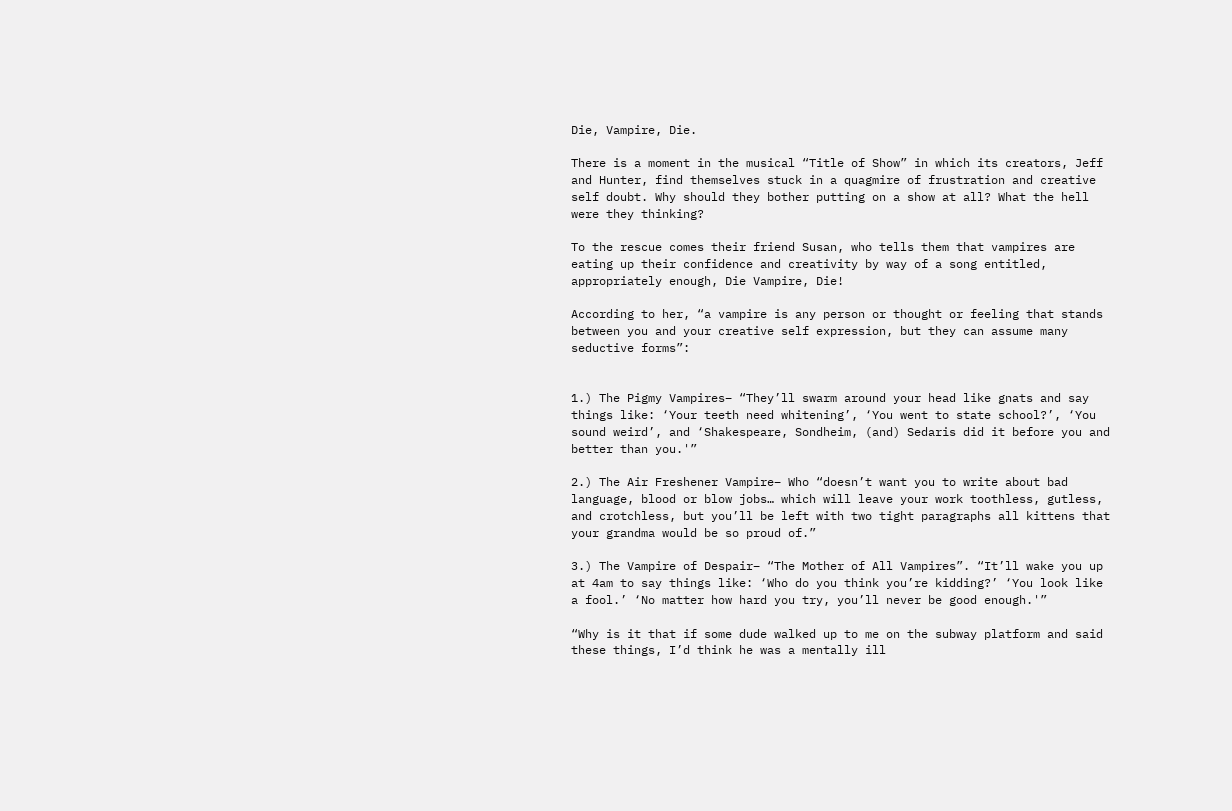Die, Vampire, Die.

There is a moment in the musical “Title of Show” in which its creators, Jeff and Hunter, find themselves stuck in a quagmire of frustration and creative self doubt. Why should they bother putting on a show at all? What the hell were they thinking?

To the rescue comes their friend Susan, who tells them that vampires are eating up their confidence and creativity by way of a song entitled, appropriately enough, Die Vampire, Die!

According to her, “a vampire is any person or thought or feeling that stands between you and your creative self expression, but they can assume many seductive forms”:


1.) The Pigmy Vampires– “They’ll swarm around your head like gnats and say things like: ‘Your teeth need whitening’, ‘You went to state school?’, ‘You sound weird’, and ‘Shakespeare, Sondheim, (and) Sedaris did it before you and better than you.'”

2.) The Air Freshener Vampire– Who “doesn’t want you to write about bad language, blood or blow jobs… which will leave your work toothless, gutless, and crotchless, but you’ll be left with two tight paragraphs all kittens that your grandma would be so proud of.”

3.) The Vampire of Despair– “The Mother of All Vampires”. “It’ll wake you up at 4am to say things like: ‘Who do you think you’re kidding?’ ‘You look like a fool.’ ‘No matter how hard you try, you’ll never be good enough.'”

“Why is it that if some dude walked up to me on the subway platform and said these things, I’d think he was a mentally ill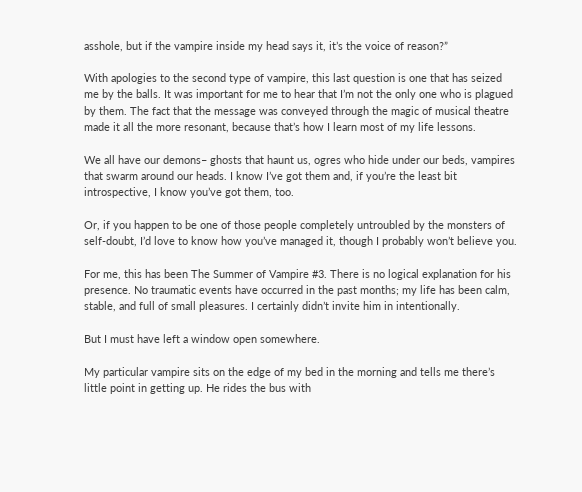asshole, but if the vampire inside my head says it, it’s the voice of reason?”

With apologies to the second type of vampire, this last question is one that has seized me by the balls. It was important for me to hear that I’m not the only one who is plagued by them. The fact that the message was conveyed through the magic of musical theatre made it all the more resonant, because that’s how I learn most of my life lessons.

We all have our demons– ghosts that haunt us, ogres who hide under our beds, vampires that swarm around our heads. I know I’ve got them and, if you’re the least bit introspective, I know you’ve got them, too.

Or, if you happen to be one of those people completely untroubled by the monsters of self-doubt, I’d love to know how you’ve managed it, though I probably won’t believe you.

For me, this has been The Summer of Vampire #3. There is no logical explanation for his presence. No traumatic events have occurred in the past months; my life has been calm, stable, and full of small pleasures. I certainly didn’t invite him in intentionally.

But I must have left a window open somewhere.

My particular vampire sits on the edge of my bed in the morning and tells me there’s little point in getting up. He rides the bus with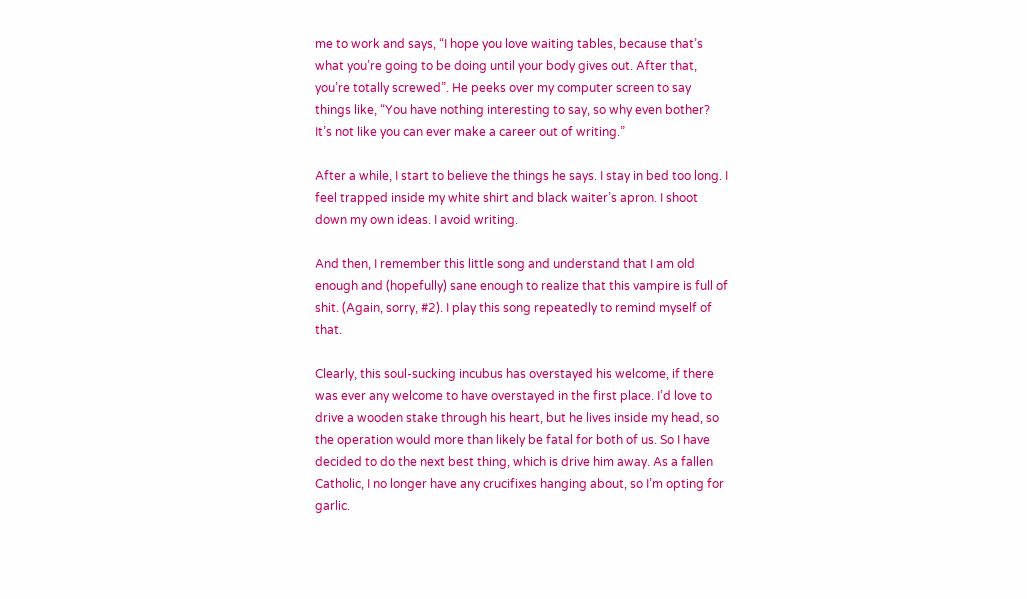me to work and says, “I hope you love waiting tables, because that’s what you’re going to be doing until your body gives out. After that, you’re totally screwed”. He peeks over my computer screen to say things like, “You have nothing interesting to say, so why even bother? It’s not like you can ever make a career out of writing.”

After a while, I start to believe the things he says. I stay in bed too long. I feel trapped inside my white shirt and black waiter’s apron. I shoot down my own ideas. I avoid writing.

And then, I remember this little song and understand that I am old enough and (hopefully) sane enough to realize that this vampire is full of shit. (Again, sorry, #2). I play this song repeatedly to remind myself of that.

Clearly, this soul-sucking incubus has overstayed his welcome, if there was ever any welcome to have overstayed in the first place. I’d love to drive a wooden stake through his heart, but he lives inside my head, so the operation would more than likely be fatal for both of us. So I have decided to do the next best thing, which is drive him away. As a fallen Catholic, I no longer have any crucifixes hanging about, so I’m opting for garlic.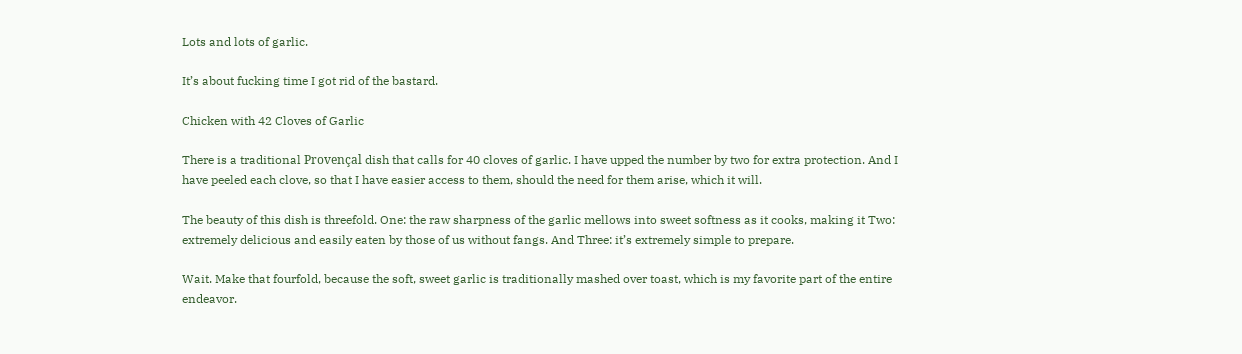Lots and lots of garlic.

It’s about fucking time I got rid of the bastard.

Chicken with 42 Cloves of Garlic

There is a traditional Provençal dish that calls for 40 cloves of garlic. I have upped the number by two for extra protection. And I have peeled each clove, so that I have easier access to them, should the need for them arise, which it will.

The beauty of this dish is threefold. One: the raw sharpness of the garlic mellows into sweet softness as it cooks, making it Two: extremely delicious and easily eaten by those of us without fangs. And Three: it’s extremely simple to prepare.

Wait. Make that fourfold, because the soft, sweet garlic is traditionally mashed over toast, which is my favorite part of the entire endeavor.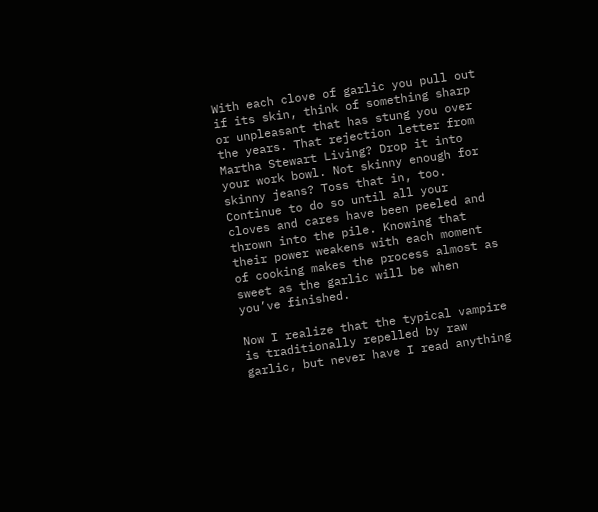With each clove of garlic you pull out if its skin, think of something sharp or unpleasant that has stung you over the years. That rejection letter from Martha Stewart Living? Drop it into your work bowl. Not skinny enough for skinny jeans? Toss that in, too. Continue to do so until all your cloves and cares have been peeled and thrown into the pile. Knowing that their power weakens with each moment of cooking makes the process almost as sweet as the garlic will be when you’ve finished.

Now I realize that the typical vampire is traditionally repelled by raw garlic, but never have I read anything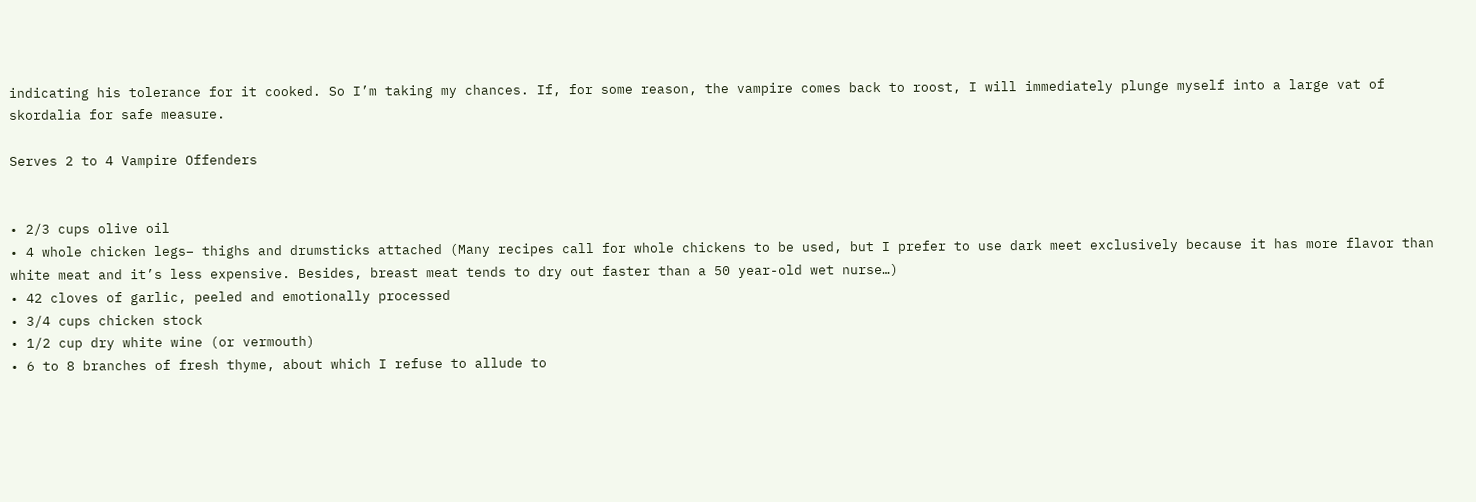indicating his tolerance for it cooked. So I’m taking my chances. If, for some reason, the vampire comes back to roost, I will immediately plunge myself into a large vat of skordalia for safe measure.

Serves 2 to 4 Vampire Offenders


• 2/3 cups olive oil
• 4 whole chicken legs– thighs and drumsticks attached (Many recipes call for whole chickens to be used, but I prefer to use dark meet exclusively because it has more flavor than white meat and it’s less expensive. Besides, breast meat tends to dry out faster than a 50 year-old wet nurse…)
• 42 cloves of garlic, peeled and emotionally processed
• 3/4 cups chicken stock
• 1/2 cup dry white wine (or vermouth)
• 6 to 8 branches of fresh thyme, about which I refuse to allude to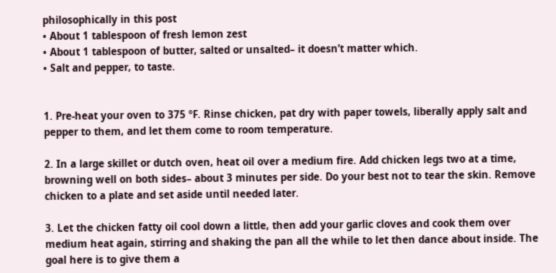philosophically in this post
• About 1 tablespoon of fresh lemon zest
• About 1 tablespoon of butter, salted or unsalted– it doesn’t matter which.
• Salt and pepper, to taste.


1. Pre-heat your oven to 375 ºF. Rinse chicken, pat dry with paper towels, liberally apply salt and pepper to them, and let them come to room temperature.

2. In a large skillet or dutch oven, heat oil over a medium fire. Add chicken legs two at a time, browning well on both sides– about 3 minutes per side. Do your best not to tear the skin. Remove chicken to a plate and set aside until needed later.

3. Let the chicken fatty oil cool down a little, then add your garlic cloves and cook them over medium heat again, stirring and shaking the pan all the while to let then dance about inside. The goal here is to give them a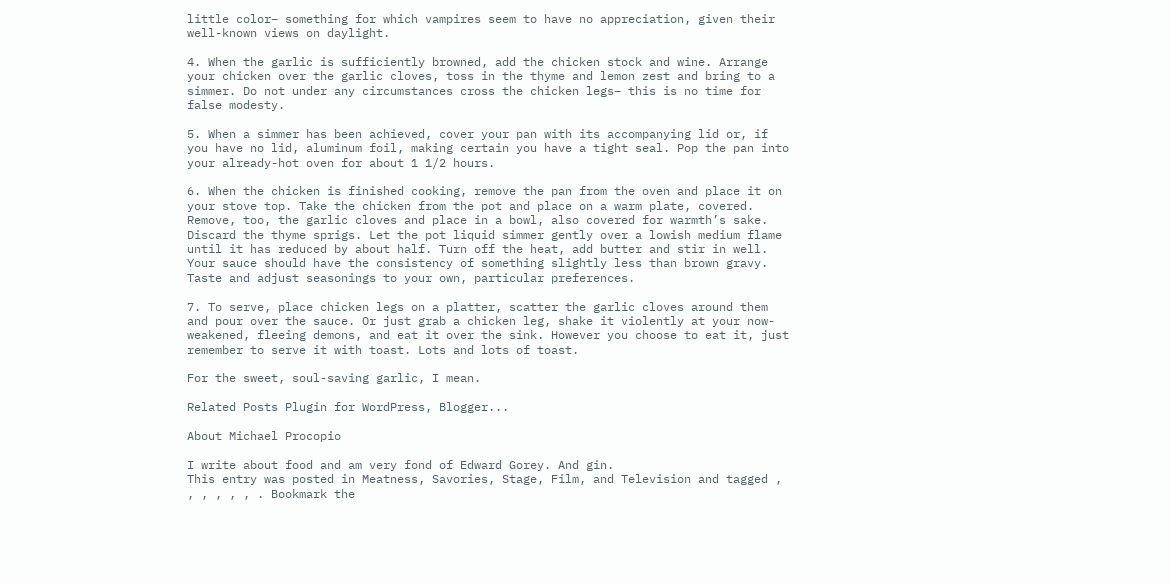little color– something for which vampires seem to have no appreciation, given their well-known views on daylight.

4. When the garlic is sufficiently browned, add the chicken stock and wine. Arrange your chicken over the garlic cloves, toss in the thyme and lemon zest and bring to a simmer. Do not under any circumstances cross the chicken legs– this is no time for false modesty.

5. When a simmer has been achieved, cover your pan with its accompanying lid or, if you have no lid, aluminum foil, making certain you have a tight seal. Pop the pan into your already-hot oven for about 1 1/2 hours.

6. When the chicken is finished cooking, remove the pan from the oven and place it on your stove top. Take the chicken from the pot and place on a warm plate, covered. Remove, too, the garlic cloves and place in a bowl, also covered for warmth’s sake. Discard the thyme sprigs. Let the pot liquid simmer gently over a lowish medium flame until it has reduced by about half. Turn off the heat, add butter and stir in well. Your sauce should have the consistency of something slightly less than brown gravy. Taste and adjust seasonings to your own, particular preferences.

7. To serve, place chicken legs on a platter, scatter the garlic cloves around them and pour over the sauce. Or just grab a chicken leg, shake it violently at your now-weakened, fleeing demons, and eat it over the sink. However you choose to eat it, just remember to serve it with toast. Lots and lots of toast.

For the sweet, soul-saving garlic, I mean.

Related Posts Plugin for WordPress, Blogger...

About Michael Procopio

I write about food and am very fond of Edward Gorey. And gin.
This entry was posted in Meatness, Savories, Stage, Film, and Television and tagged , , , , , , . Bookmark the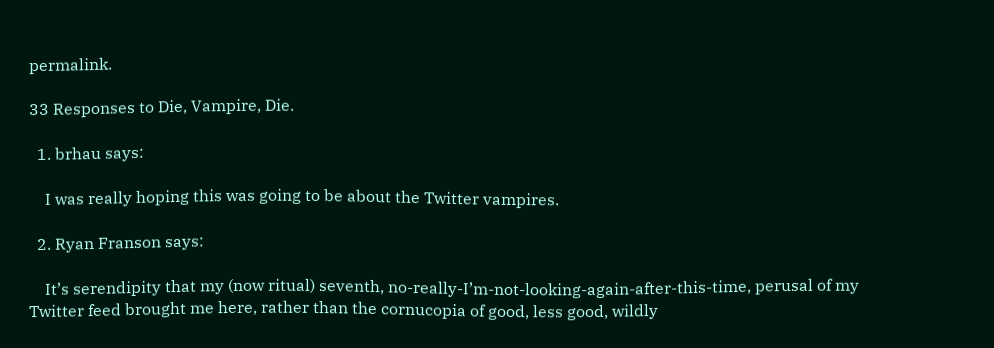permalink.

33 Responses to Die, Vampire, Die.

  1. brhau says:

    I was really hoping this was going to be about the Twitter vampires.

  2. Ryan Franson says:

    It’s serendipity that my (now ritual) seventh, no-really-I’m-not-looking-again-after-this-time, perusal of my Twitter feed brought me here, rather than the cornucopia of good, less good, wildly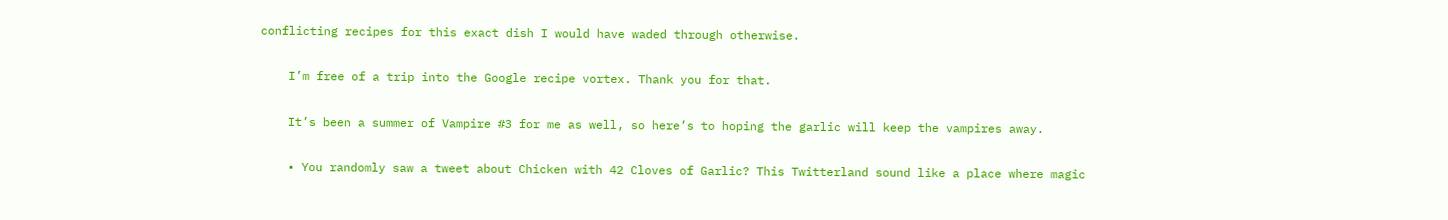conflicting recipes for this exact dish I would have waded through otherwise.

    I’m free of a trip into the Google recipe vortex. Thank you for that.

    It’s been a summer of Vampire #3 for me as well, so here’s to hoping the garlic will keep the vampires away.

    • You randomly saw a tweet about Chicken with 42 Cloves of Garlic? This Twitterland sound like a place where magic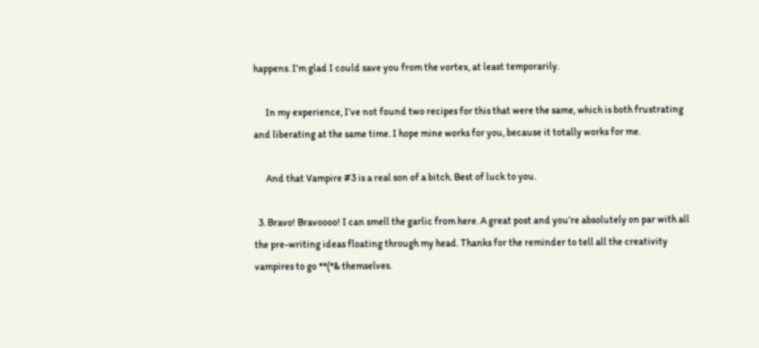happens. I’m glad I could save you from the vortex, at least temporarily.

      In my experience, I’ve not found two recipes for this that were the same, which is both frustrating and liberating at the same time. I hope mine works for you, because it totally works for me.

      And that Vampire #3 is a real son of a bitch. Best of luck to you.

  3. Bravo! Bravoooo! I can smell the garlic from here. A great post and you’re absolutely on par with all the pre-writing ideas floating through my head. Thanks for the reminder to tell all the creativity vampires to go **(*& themselves.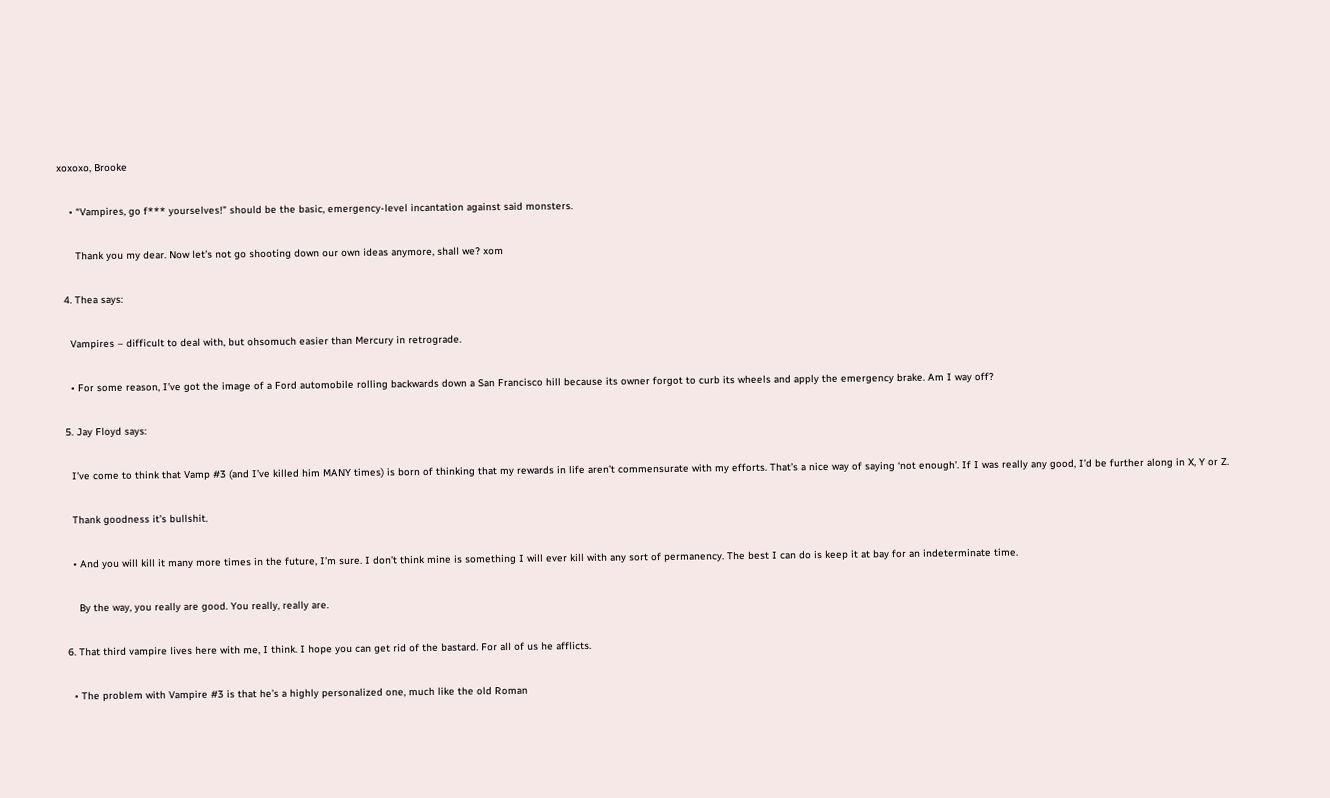xoxoxo, Brooke

    • “Vampires, go f*** yourselves!” should be the basic, emergency-level incantation against said monsters.

      Thank you my dear. Now let’s not go shooting down our own ideas anymore, shall we? xom

  4. Thea says:

    Vampires – difficult to deal with, but ohsomuch easier than Mercury in retrograde.

    • For some reason, I’ve got the image of a Ford automobile rolling backwards down a San Francisco hill because its owner forgot to curb its wheels and apply the emergency brake. Am I way off?

  5. Jay Floyd says:

    I’ve come to think that Vamp #3 (and I’ve killed him MANY times) is born of thinking that my rewards in life aren’t commensurate with my efforts. That’s a nice way of saying ‘not enough’. If I was really any good, I’d be further along in X, Y or Z.

    Thank goodness it’s bullshit.

    • And you will kill it many more times in the future, I’m sure. I don’t think mine is something I will ever kill with any sort of permanency. The best I can do is keep it at bay for an indeterminate time.

      By the way, you really are good. You really, really are.

  6. That third vampire lives here with me, I think. I hope you can get rid of the bastard. For all of us he afflicts.

    • The problem with Vampire #3 is that he’s a highly personalized one, much like the old Roman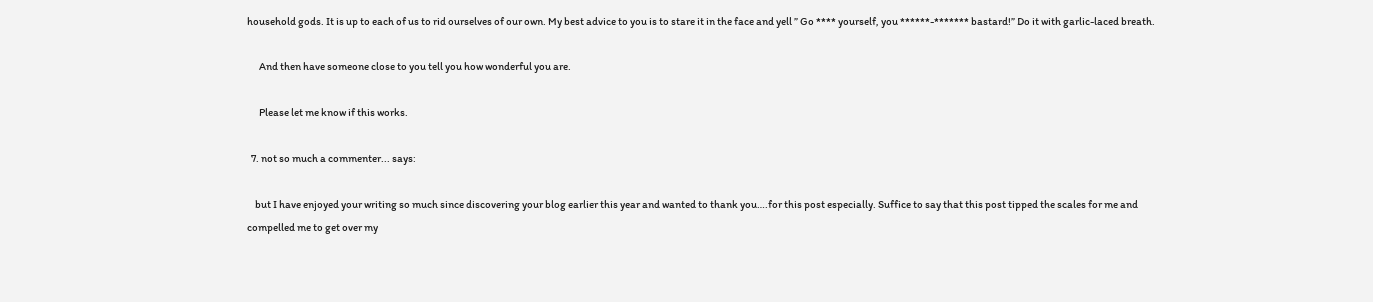household gods. It is up to each of us to rid ourselves of our own. My best advice to you is to stare it in the face and yell ” Go **** yourself, you ******-******* bastard!” Do it with garlic-laced breath.

      And then have someone close to you tell you how wonderful you are.

      Please let me know if this works.

  7. not so much a commenter... says:

    but I have enjoyed your writing so much since discovering your blog earlier this year and wanted to thank you….for this post especially. Suffice to say that this post tipped the scales for me and compelled me to get over my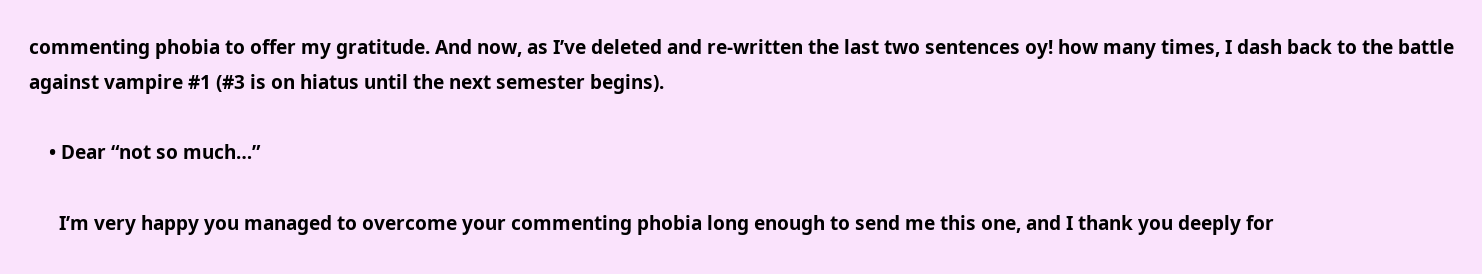commenting phobia to offer my gratitude. And now, as I’ve deleted and re-written the last two sentences oy! how many times, I dash back to the battle against vampire #1 (#3 is on hiatus until the next semester begins).

    • Dear “not so much…”

      I’m very happy you managed to overcome your commenting phobia long enough to send me this one, and I thank you deeply for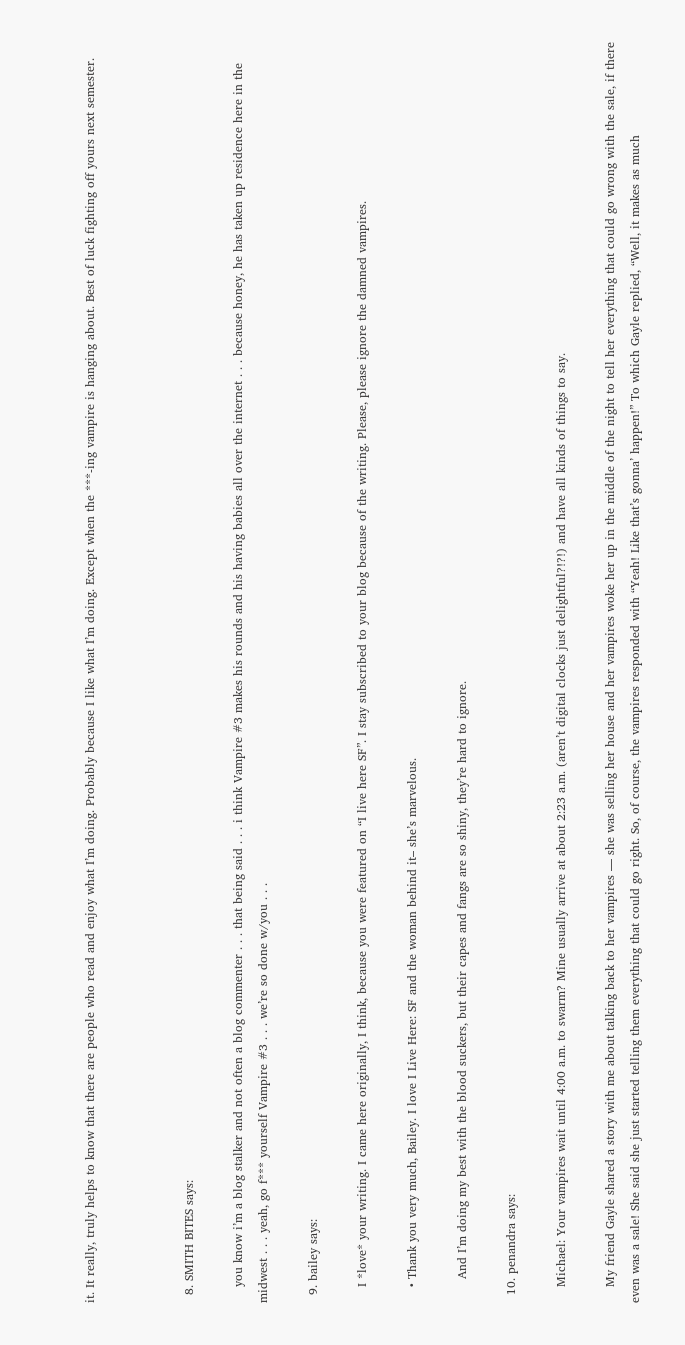it. It really, truly helps to know that there are people who read and enjoy what I’m doing. Probably because I like what I’m doing. Except when the ***-ing vampire is hanging about. Best of luck fighting off yours next semester.



  8. SMITH BITES says:

    you know i’m a blog stalker and not often a blog commenter . . . that being said . . . i think Vampire #3 makes his rounds and his having babies all over the internet . . . because honey, he has taken up residence here in the midwest . . . yeah, go f*** yourself Vampire #3 . . . we’re so done w/you . . .

  9. bailey says:

    I *love* your writing. I came here originally, I think, because you were featured on “I live here SF”. I stay subscribed to your blog because of the writing. Please, please ignore the damned vampires.

    • Thank you very much, Bailey. I love I Live Here: SF and the woman behind it– she’s marvelous.

      And I’m doing my best with the blood suckers, but their capes and fangs are so shiny, they’re hard to ignore.

  10. penandra says:

    Michael: Your vampires wait until 4:00 a.m. to swarm? Mine usually arrive at about 2:23 a.m. (aren’t digital clocks just delightful?!?!) and have all kinds of things to say.

    My friend Gayle shared a story with me about talking back to her vampires — she was selling her house and her vampires woke her up in the middle of the night to tell her everything that could go wrong with the sale, if there even was a sale! She said she just started telling them everything that could go right. So, of course, the vampires responded with “Yeah! Like that’s gonna’ happen!” To which Gayle replied, “Well, it makes as much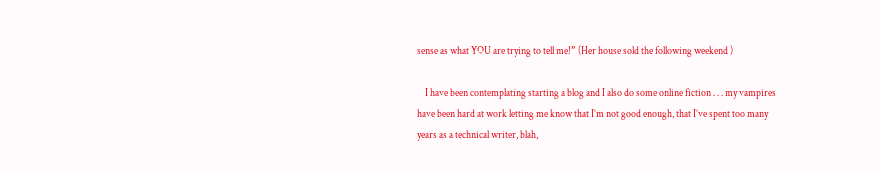sense as what YOU are trying to tell me!” (Her house sold the following weekend )

    I have been contemplating starting a blog and I also do some online fiction . . . my vampires have been hard at work letting me know that I’m not good enough, that I’ve spent too many years as a technical writer, blah,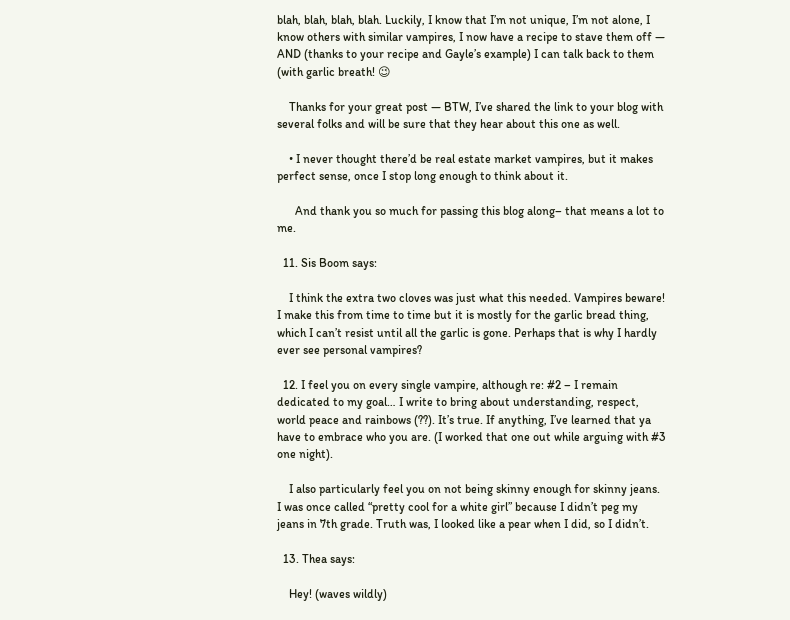blah, blah, blah, blah. Luckily, I know that I’m not unique, I’m not alone, I know others with similar vampires, I now have a recipe to stave them off — AND (thanks to your recipe and Gayle’s example) I can talk back to them (with garlic breath! 😉

    Thanks for your great post — BTW, I’ve shared the link to your blog with several folks and will be sure that they hear about this one as well.

    • I never thought there’d be real estate market vampires, but it makes perfect sense, once I stop long enough to think about it.

      And thank you so much for passing this blog along– that means a lot to me.

  11. Sis Boom says:

    I think the extra two cloves was just what this needed. Vampires beware! I make this from time to time but it is mostly for the garlic bread thing, which I can’t resist until all the garlic is gone. Perhaps that is why I hardly ever see personal vampires?

  12. I feel you on every single vampire, although re: #2 – I remain dedicated to my goal… I write to bring about understanding, respect, world peace and rainbows (??). It’s true. If anything, I’ve learned that ya have to embrace who you are. (I worked that one out while arguing with #3 one night).

    I also particularly feel you on not being skinny enough for skinny jeans. I was once called “pretty cool for a white girl” because I didn’t peg my jeans in 7th grade. Truth was, I looked like a pear when I did, so I didn’t.

  13. Thea says:

    Hey! (waves wildly)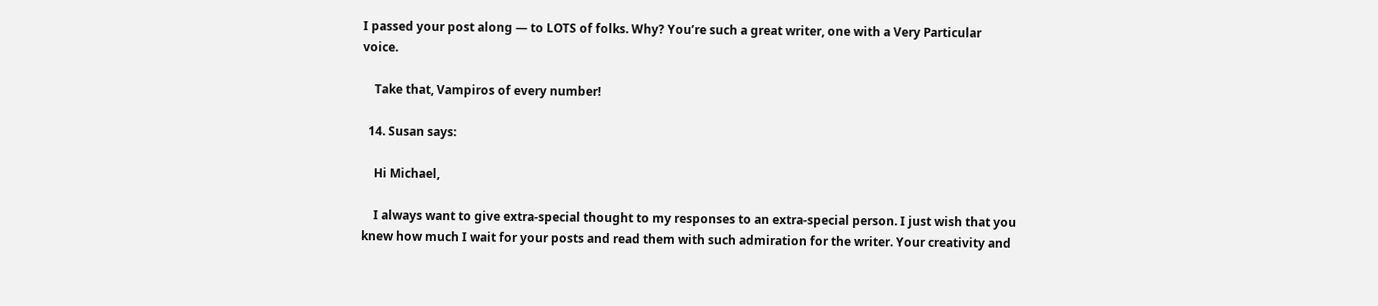I passed your post along — to LOTS of folks. Why? You’re such a great writer, one with a Very Particular voice.

    Take that, Vampiros of every number!

  14. Susan says:

    Hi Michael,

    I always want to give extra-special thought to my responses to an extra-special person. I just wish that you knew how much I wait for your posts and read them with such admiration for the writer. Your creativity and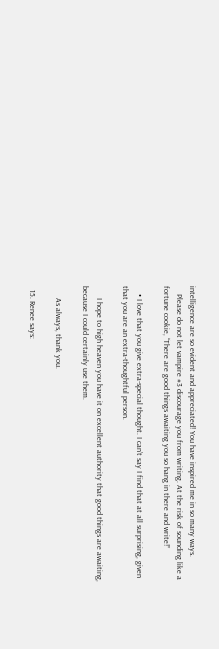intelligence are so evident and appreciated! You have inspired me in so many ways.
    Please do not let vampire #3 discourage you from writing. At the risk of sounding like a fortune cookie, “There are good things awaiting you so hang in there and write!”

    • I love that you give extra-special thought. I can’t say I find that at all surprising, given that you are an extra-thoughtful person.

      I hope to high heaven you have it on excellent authority that good things are awaiting, because I could certainly use them.

      As always, thank you.

  15. Renee says: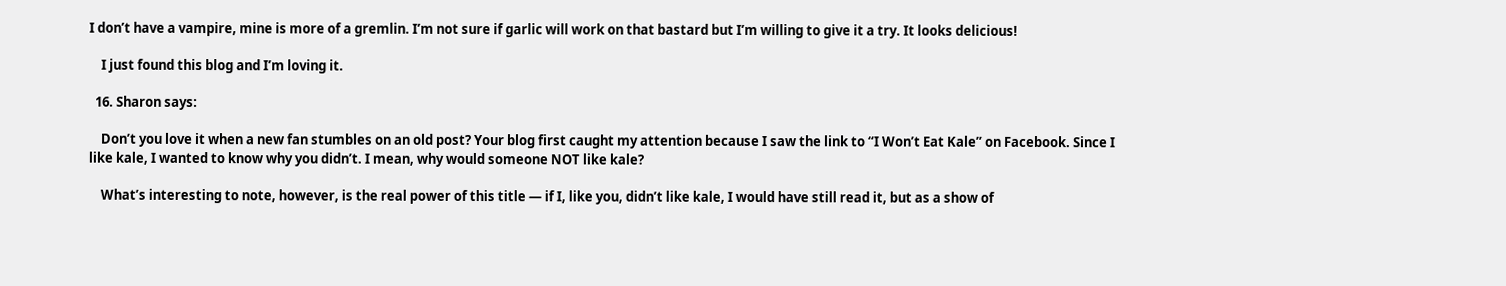I don’t have a vampire, mine is more of a gremlin. I’m not sure if garlic will work on that bastard but I’m willing to give it a try. It looks delicious!

    I just found this blog and I’m loving it.

  16. Sharon says:

    Don’t you love it when a new fan stumbles on an old post? Your blog first caught my attention because I saw the link to “I Won’t Eat Kale” on Facebook. Since I like kale, I wanted to know why you didn’t. I mean, why would someone NOT like kale?

    What’s interesting to note, however, is the real power of this title — if I, like you, didn’t like kale, I would have still read it, but as a show of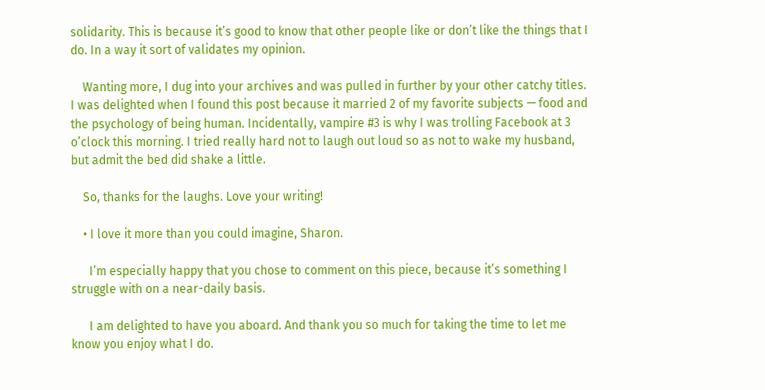solidarity. This is because it’s good to know that other people like or don’t like the things that I do. In a way it sort of validates my opinion.

    Wanting more, I dug into your archives and was pulled in further by your other catchy titles. I was delighted when I found this post because it married 2 of my favorite subjects — food and the psychology of being human. Incidentally, vampire #3 is why I was trolling Facebook at 3 o’clock this morning. I tried really hard not to laugh out loud so as not to wake my husband, but admit the bed did shake a little.

    So, thanks for the laughs. Love your writing!

    • I love it more than you could imagine, Sharon.

      I’m especially happy that you chose to comment on this piece, because it’s something I struggle with on a near-daily basis.

      I am delighted to have you aboard. And thank you so much for taking the time to let me know you enjoy what I do.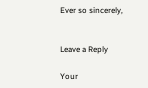Ever so sincerely,


Leave a Reply

Your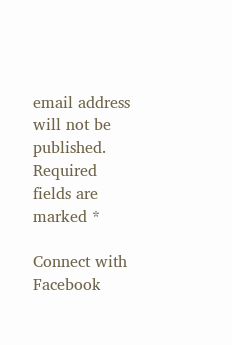email address will not be published. Required fields are marked *

Connect with Facebook